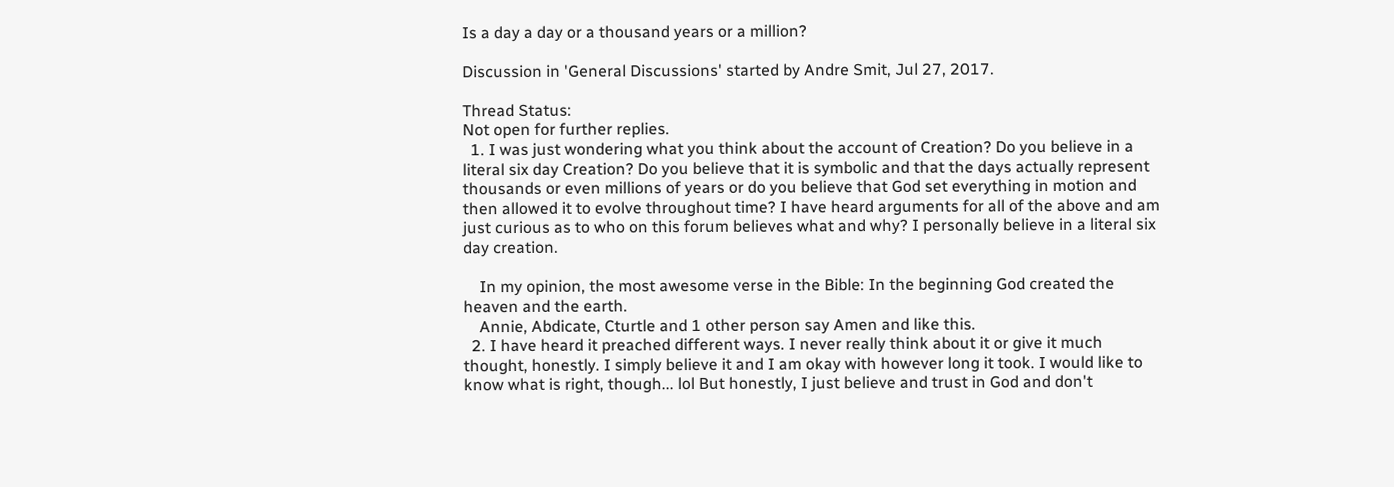Is a day a day or a thousand years or a million?

Discussion in 'General Discussions' started by Andre Smit, Jul 27, 2017.

Thread Status:
Not open for further replies.
  1. I was just wondering what you think about the account of Creation? Do you believe in a literal six day Creation? Do you believe that it is symbolic and that the days actually represent thousands or even millions of years or do you believe that God set everything in motion and then allowed it to evolve throughout time? I have heard arguments for all of the above and am just curious as to who on this forum believes what and why? I personally believe in a literal six day creation.

    In my opinion, the most awesome verse in the Bible: In the beginning God created the heaven and the earth.
    Annie, Abdicate, Cturtle and 1 other person say Amen and like this.
  2. I have heard it preached different ways. I never really think about it or give it much thought, honestly. I simply believe it and I am okay with however long it took. I would like to know what is right, though... lol But honestly, I just believe and trust in God and don't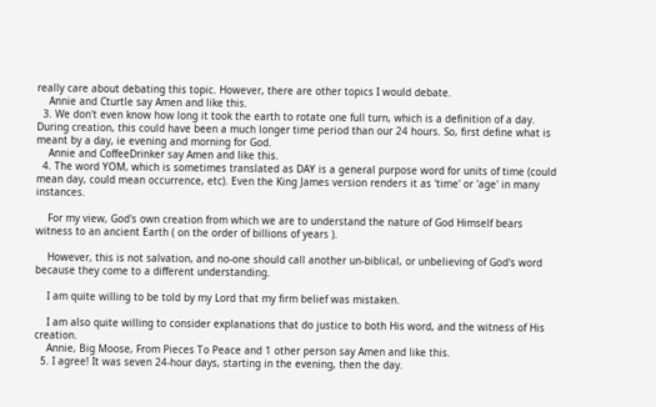really care about debating this topic. However, there are other topics I would debate.
    Annie and Cturtle say Amen and like this.
  3. We don't even know how long it took the earth to rotate one full turn, which is a definition of a day. During creation, this could have been a much longer time period than our 24 hours. So, first define what is meant by a day, ie evening and morning for God.
    Annie and CoffeeDrinker say Amen and like this.
  4. The word YOM, which is sometimes translated as DAY is a general purpose word for units of time (could mean day, could mean occurrence, etc). Even the King James version renders it as 'time' or 'age' in many instances.

    For my view, God's own creation from which we are to understand the nature of God Himself bears witness to an ancient Earth ( on the order of billions of years ).

    However, this is not salvation, and no-one should call another un-biblical, or unbelieving of God's word because they come to a different understanding.

    I am quite willing to be told by my Lord that my firm belief was mistaken.

    I am also quite willing to consider explanations that do justice to both His word, and the witness of His creation.
    Annie, Big Moose, From Pieces To Peace and 1 other person say Amen and like this.
  5. I agree! It was seven 24-hour days, starting in the evening, then the day.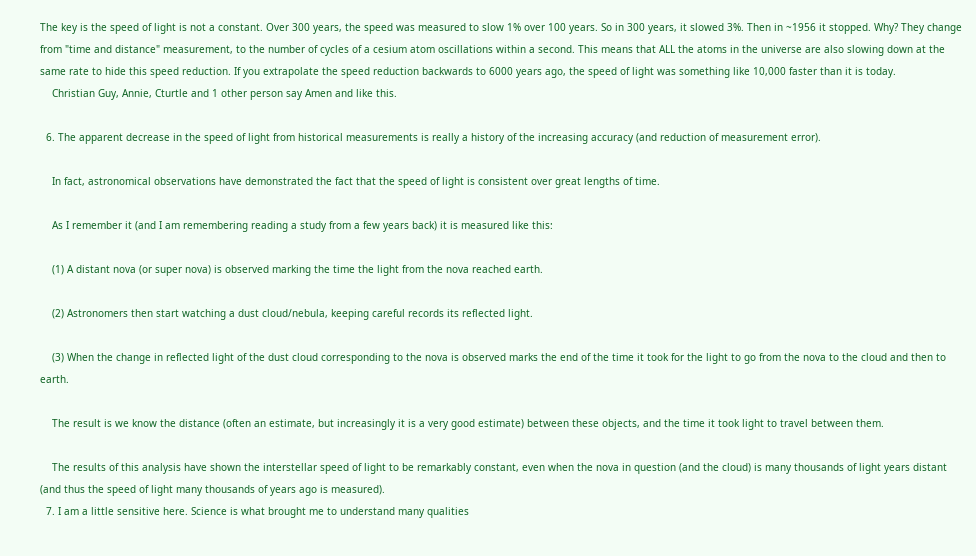The key is the speed of light is not a constant. Over 300 years, the speed was measured to slow 1% over 100 years. So in 300 years, it slowed 3%. Then in ~1956 it stopped. Why? They change from "time and distance" measurement, to the number of cycles of a cesium atom oscillations within a second. This means that ALL the atoms in the universe are also slowing down at the same rate to hide this speed reduction. If you extrapolate the speed reduction backwards to 6000 years ago, the speed of light was something like 10,000 faster than it is today.
    Christian Guy, Annie, Cturtle and 1 other person say Amen and like this.

  6. The apparent decrease in the speed of light from historical measurements is really a history of the increasing accuracy (and reduction of measurement error).

    In fact, astronomical observations have demonstrated the fact that the speed of light is consistent over great lengths of time.

    As I remember it (and I am remembering reading a study from a few years back) it is measured like this:

    (1) A distant nova (or super nova) is observed marking the time the light from the nova reached earth.

    (2) Astronomers then start watching a dust cloud/nebula, keeping careful records its reflected light.

    (3) When the change in reflected light of the dust cloud corresponding to the nova is observed marks the end of the time it took for the light to go from the nova to the cloud and then to earth.

    The result is we know the distance (often an estimate, but increasingly it is a very good estimate) between these objects, and the time it took light to travel between them.

    The results of this analysis have shown the interstellar speed of light to be remarkably constant, even when the nova in question (and the cloud) is many thousands of light years distant (and thus the speed of light many thousands of years ago is measured).
  7. I am a little sensitive here. Science is what brought me to understand many qualities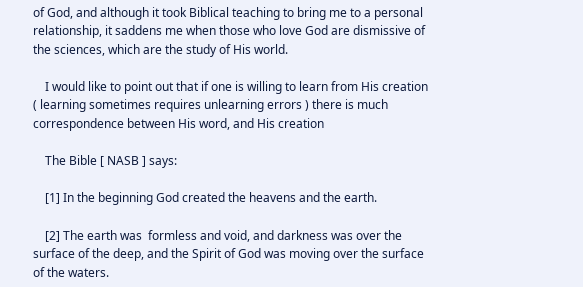of God, and although it took Biblical teaching to bring me to a personal relationship, it saddens me when those who love God are dismissive of the sciences, which are the study of His world.

    I would like to point out that if one is willing to learn from His creation ( learning sometimes requires unlearning errors ) there is much correspondence between His word, and His creation

    The Bible [ NASB ] says:

    [1] In the beginning God created the heavens and the earth.

    [2] The earth was  formless and void, and darkness was over the surface of the deep, and the Spirit of God was moving over the surface of the waters.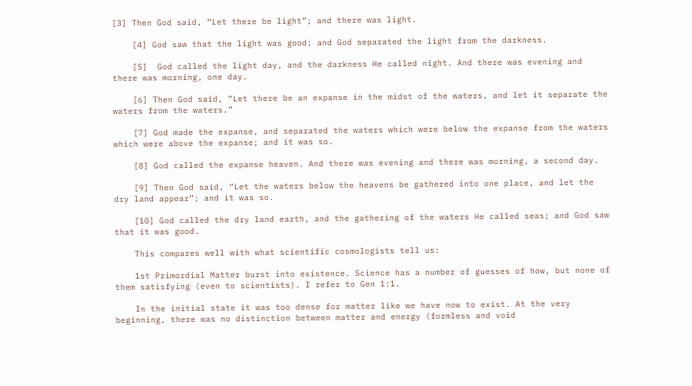[3] Then God said, “Let there be light”; and there was light.

    [4] God saw that the light was good; and God separated the light from the darkness.

    [5]  God called the light day, and the darkness He called night. And there was evening and there was morning, one day.

    [6] Then God said, “Let there be an expanse in the midst of the waters, and let it separate the waters from the waters.”

    [7] God made the expanse, and separated the waters which were below the expanse from the waters which were above the expanse; and it was so.

    [8] God called the expanse heaven. And there was evening and there was morning, a second day.

    [9] Then God said, “Let the waters below the heavens be gathered into one place, and let the dry land appear”; and it was so.

    [10] God called the dry land earth, and the gathering of the waters He called seas; and God saw that it was good.

    This compares well with what scientific cosmologists tell us:

    1st Primordial Matter burst into existence. Science has a number of guesses of how, but none of them satisfying (even to scientists). I refer to Gen 1:1.

    In the initial state it was too dense for matter like we have now to exist. At the very beginning, there was no distinction between matter and energy (formless and void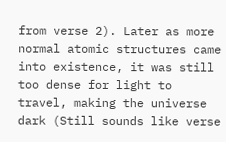from verse 2). Later as more normal atomic structures came into existence, it was still too dense for light to travel, making the universe dark (Still sounds like verse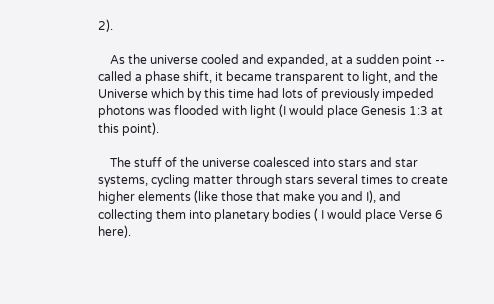2).

    As the universe cooled and expanded, at a sudden point -- called a phase shift, it became transparent to light, and the Universe which by this time had lots of previously impeded photons was flooded with light (I would place Genesis 1:3 at this point).

    The stuff of the universe coalesced into stars and star systems, cycling matter through stars several times to create higher elements (like those that make you and I), and collecting them into planetary bodies ( I would place Verse 6 here).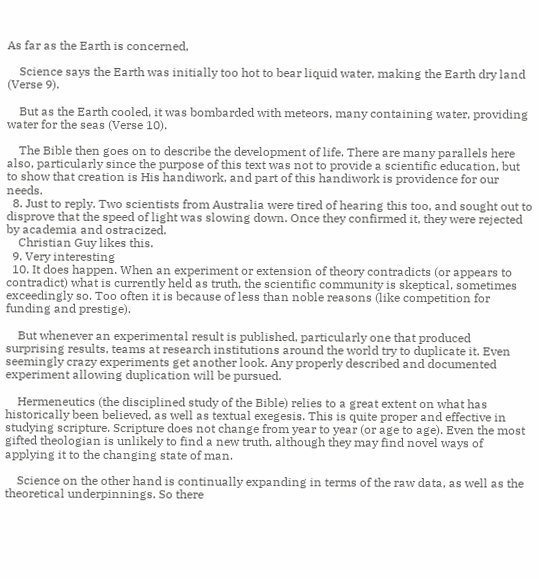As far as the Earth is concerned,

    Science says the Earth was initially too hot to bear liquid water, making the Earth dry land (Verse 9).

    But as the Earth cooled, it was bombarded with meteors, many containing water, providing water for the seas (Verse 10).

    The Bible then goes on to describe the development of life. There are many parallels here also, particularly since the purpose of this text was not to provide a scientific education, but to show that creation is His handiwork, and part of this handiwork is providence for our needs.
  8. Just to reply. Two scientists from Australia were tired of hearing this too, and sought out to disprove that the speed of light was slowing down. Once they confirmed it, they were rejected by academia and ostracized.
    Christian Guy likes this.
  9. Very interesting
  10. It does happen. When an experiment or extension of theory contradicts (or appears to contradict) what is currently held as truth, the scientific community is skeptical, sometimes exceedingly so. Too often it is because of less than noble reasons (like competition for funding and prestige).

    But whenever an experimental result is published, particularly one that produced surprising results, teams at research institutions around the world try to duplicate it. Even seemingly crazy experiments get another look. Any properly described and documented experiment allowing duplication will be pursued.

    Hermeneutics (the disciplined study of the Bible) relies to a great extent on what has historically been believed, as well as textual exegesis. This is quite proper and effective in studying scripture. Scripture does not change from year to year (or age to age). Even the most gifted theologian is unlikely to find a new truth, although they may find novel ways of applying it to the changing state of man.

    Science on the other hand is continually expanding in terms of the raw data, as well as the theoretical underpinnings. So there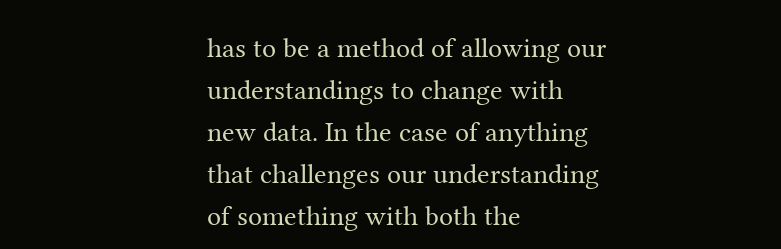has to be a method of allowing our understandings to change with new data. In the case of anything that challenges our understanding of something with both the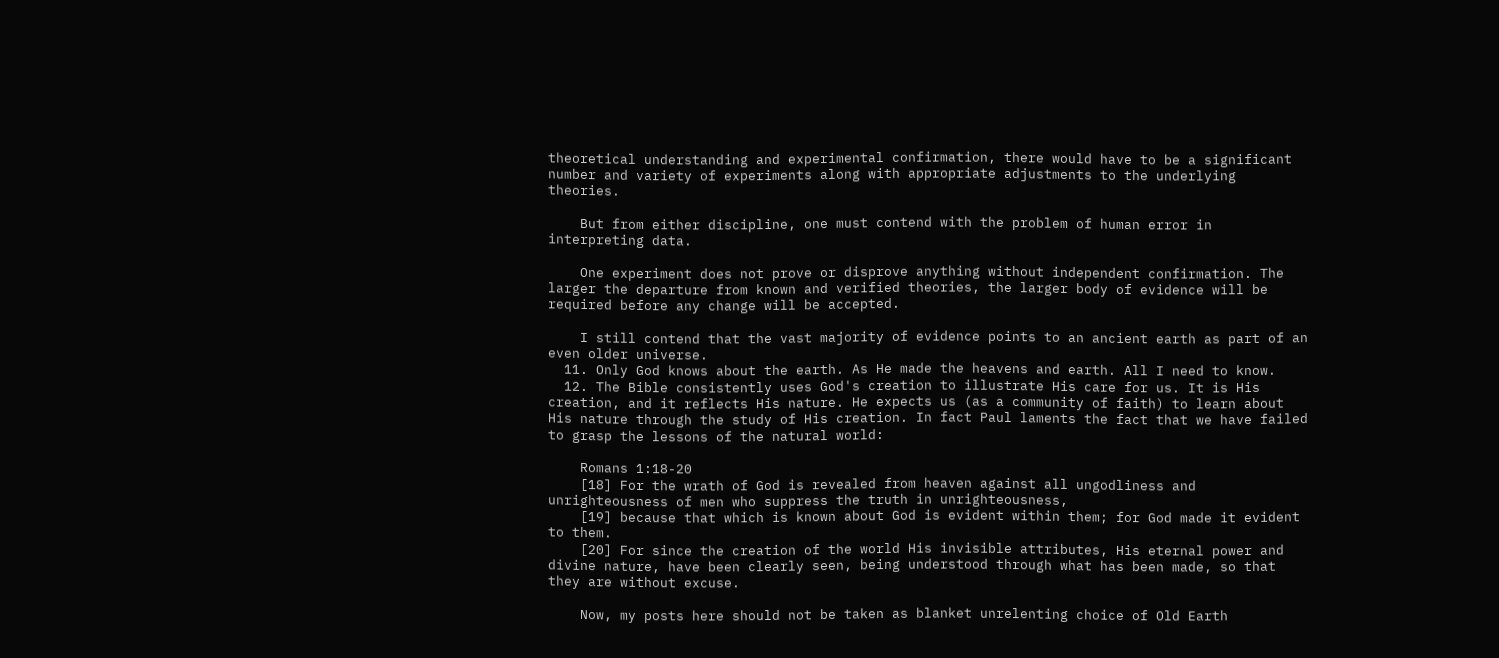theoretical understanding and experimental confirmation, there would have to be a significant number and variety of experiments along with appropriate adjustments to the underlying theories.

    But from either discipline, one must contend with the problem of human error in interpreting data.

    One experiment does not prove or disprove anything without independent confirmation. The larger the departure from known and verified theories, the larger body of evidence will be required before any change will be accepted.

    I still contend that the vast majority of evidence points to an ancient earth as part of an even older universe.
  11. Only God knows about the earth. As He made the heavens and earth. All I need to know.
  12. The Bible consistently uses God's creation to illustrate His care for us. It is His creation, and it reflects His nature. He expects us (as a community of faith) to learn about His nature through the study of His creation. In fact Paul laments the fact that we have failed to grasp the lessons of the natural world:

    Romans 1:18-20
    [18] For the wrath of God is revealed from heaven against all ungodliness and unrighteousness of men who suppress the truth in unrighteousness,
    [19] because that which is known about God is evident within them; for God made it evident to them.
    [20] For since the creation of the world His invisible attributes, His eternal power and divine nature, have been clearly seen, being understood through what has been made, so that they are without excuse.

    Now, my posts here should not be taken as blanket unrelenting choice of Old Earth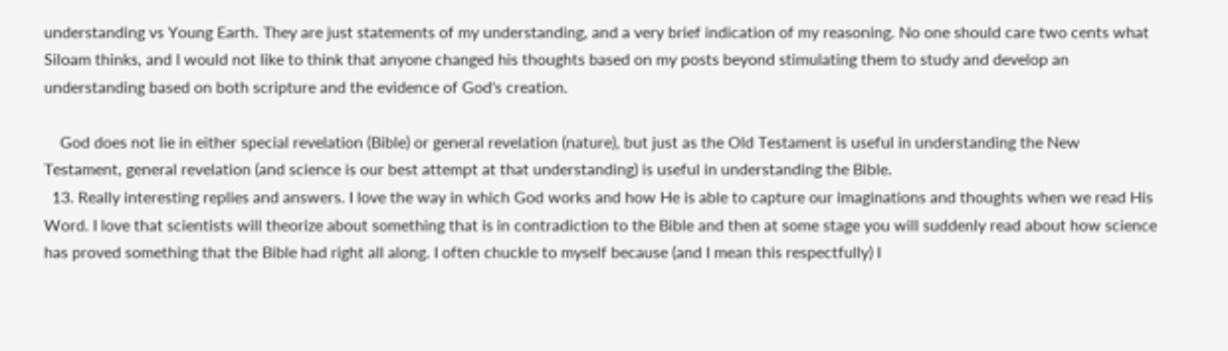understanding vs Young Earth. They are just statements of my understanding, and a very brief indication of my reasoning. No one should care two cents what Siloam thinks, and I would not like to think that anyone changed his thoughts based on my posts beyond stimulating them to study and develop an understanding based on both scripture and the evidence of God's creation.

    God does not lie in either special revelation (Bible) or general revelation (nature), but just as the Old Testament is useful in understanding the New Testament, general revelation (and science is our best attempt at that understanding) is useful in understanding the Bible.
  13. Really interesting replies and answers. I love the way in which God works and how He is able to capture our imaginations and thoughts when we read His Word. I love that scientists will theorize about something that is in contradiction to the Bible and then at some stage you will suddenly read about how science has proved something that the Bible had right all along. I often chuckle to myself because (and I mean this respectfully) I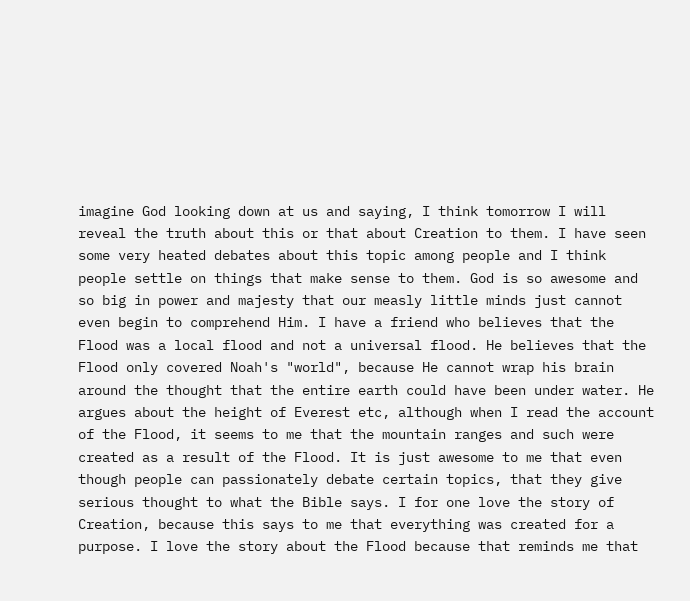imagine God looking down at us and saying, I think tomorrow I will reveal the truth about this or that about Creation to them. I have seen some very heated debates about this topic among people and I think people settle on things that make sense to them. God is so awesome and so big in power and majesty that our measly little minds just cannot even begin to comprehend Him. I have a friend who believes that the Flood was a local flood and not a universal flood. He believes that the Flood only covered Noah's "world", because He cannot wrap his brain around the thought that the entire earth could have been under water. He argues about the height of Everest etc, although when I read the account of the Flood, it seems to me that the mountain ranges and such were created as a result of the Flood. It is just awesome to me that even though people can passionately debate certain topics, that they give serious thought to what the Bible says. I for one love the story of Creation, because this says to me that everything was created for a purpose. I love the story about the Flood because that reminds me that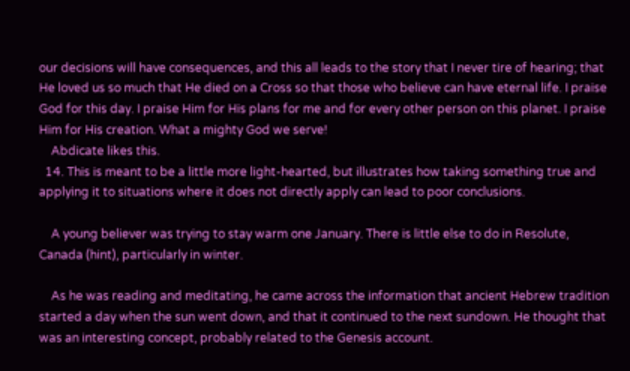our decisions will have consequences, and this all leads to the story that I never tire of hearing; that He loved us so much that He died on a Cross so that those who believe can have eternal life. I praise God for this day. I praise Him for His plans for me and for every other person on this planet. I praise Him for His creation. What a mighty God we serve!
    Abdicate likes this.
  14. This is meant to be a little more light-hearted, but illustrates how taking something true and applying it to situations where it does not directly apply can lead to poor conclusions.

    A young believer was trying to stay warm one January. There is little else to do in Resolute, Canada (hint), particularly in winter.

    As he was reading and meditating, he came across the information that ancient Hebrew tradition started a day when the sun went down, and that it continued to the next sundown. He thought that was an interesting concept, probably related to the Genesis account.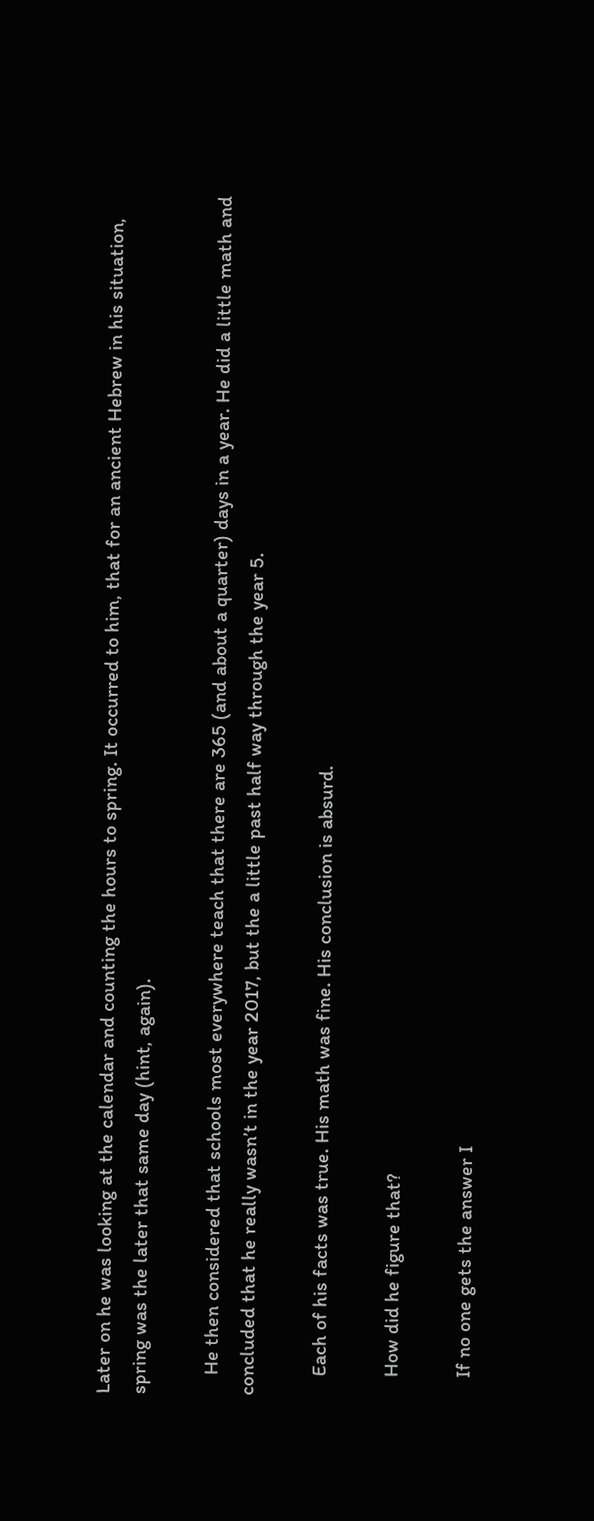Later on he was looking at the calendar and counting the hours to spring. It occurred to him, that for an ancient Hebrew in his situation, spring was the later that same day (hint, again).

    He then considered that schools most everywhere teach that there are 365 (and about a quarter) days in a year. He did a little math and concluded that he really wasn’t in the year 2017, but the a little past half way through the year 5.

    Each of his facts was true. His math was fine. His conclusion is absurd.

    How did he figure that?

    If no one gets the answer I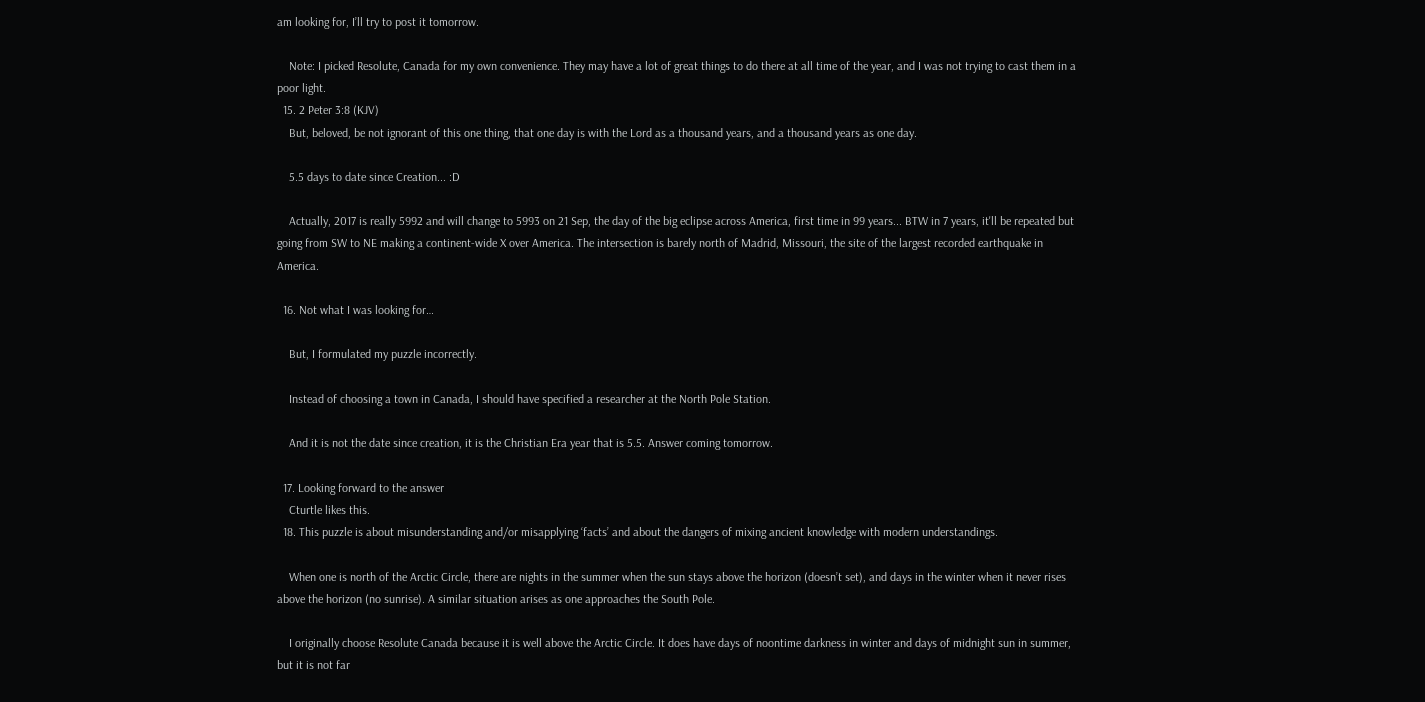am looking for, I’ll try to post it tomorrow.

    Note: I picked Resolute, Canada for my own convenience. They may have a lot of great things to do there at all time of the year, and I was not trying to cast them in a poor light.
  15. 2 Peter 3:8 (KJV)
    But, beloved, be not ignorant of this one thing, that one day is with the Lord as a thousand years, and a thousand years as one day.

    5.5 days to date since Creation... :D

    Actually, 2017 is really 5992 and will change to 5993 on 21 Sep, the day of the big eclipse across America, first time in 99 years... BTW in 7 years, it'll be repeated but going from SW to NE making a continent-wide X over America. The intersection is barely north of Madrid, Missouri, the site of the largest recorded earthquake in America.

  16. Not what I was looking for…

    But, I formulated my puzzle incorrectly.

    Instead of choosing a town in Canada, I should have specified a researcher at the North Pole Station.

    And it is not the date since creation, it is the Christian Era year that is 5.5. Answer coming tomorrow.

  17. Looking forward to the answer
    Cturtle likes this.
  18. This puzzle is about misunderstanding and/or misapplying ‘facts’ and about the dangers of mixing ancient knowledge with modern understandings.

    When one is north of the Arctic Circle, there are nights in the summer when the sun stays above the horizon (doesn’t set), and days in the winter when it never rises above the horizon (no sunrise). A similar situation arises as one approaches the South Pole.

    I originally choose Resolute Canada because it is well above the Arctic Circle. It does have days of noontime darkness in winter and days of midnight sun in summer, but it is not far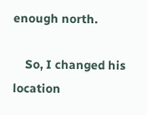enough north.

    So, I changed his location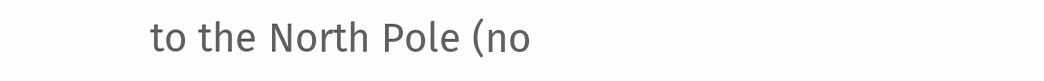to the North Pole (no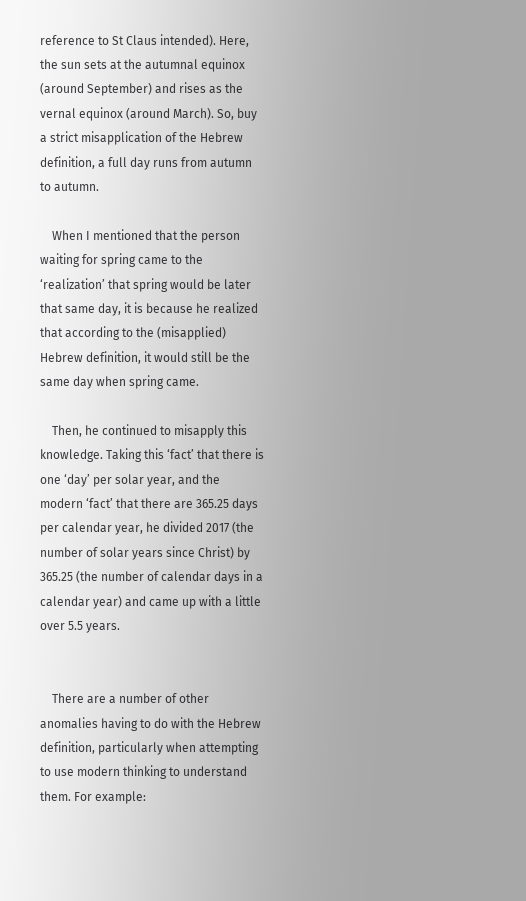reference to St Claus intended). Here, the sun sets at the autumnal equinox (around September) and rises as the vernal equinox (around March). So, buy a strict misapplication of the Hebrew definition, a full day runs from autumn to autumn.

    When I mentioned that the person waiting for spring came to the ‘realization’ that spring would be later that same day, it is because he realized that according to the (misapplied) Hebrew definition, it would still be the same day when spring came.

    Then, he continued to misapply this knowledge. Taking this ‘fact’ that there is one ‘day’ per solar year, and the modern ‘fact’ that there are 365.25 days per calendar year, he divided 2017 (the number of solar years since Christ) by 365.25 (the number of calendar days in a calendar year) and came up with a little over 5.5 years.


    There are a number of other anomalies having to do with the Hebrew definition, particularly when attempting to use modern thinking to understand them. For example: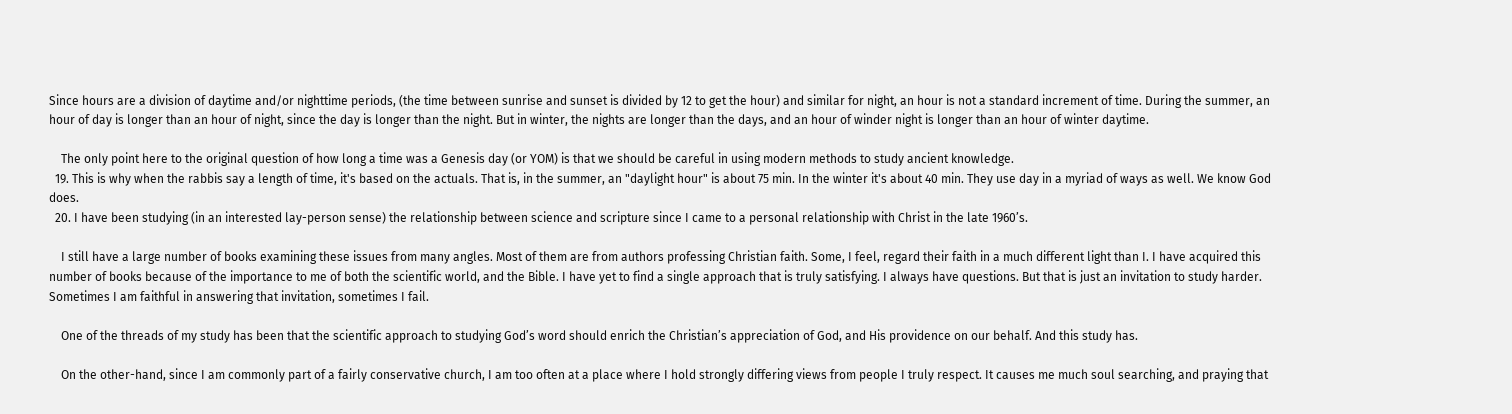Since hours are a division of daytime and/or nighttime periods, (the time between sunrise and sunset is divided by 12 to get the hour) and similar for night, an hour is not a standard increment of time. During the summer, an hour of day is longer than an hour of night, since the day is longer than the night. But in winter, the nights are longer than the days, and an hour of winder night is longer than an hour of winter daytime.

    The only point here to the original question of how long a time was a Genesis day (or YOM) is that we should be careful in using modern methods to study ancient knowledge.
  19. This is why when the rabbis say a length of time, it's based on the actuals. That is, in the summer, an "daylight hour" is about 75 min. In the winter it's about 40 min. They use day in a myriad of ways as well. We know God does.
  20. I have been studying (in an interested lay-person sense) the relationship between science and scripture since I came to a personal relationship with Christ in the late 1960’s.

    I still have a large number of books examining these issues from many angles. Most of them are from authors professing Christian faith. Some, I feel, regard their faith in a much different light than I. I have acquired this number of books because of the importance to me of both the scientific world, and the Bible. I have yet to find a single approach that is truly satisfying. I always have questions. But that is just an invitation to study harder. Sometimes I am faithful in answering that invitation, sometimes I fail.

    One of the threads of my study has been that the scientific approach to studying God’s word should enrich the Christian’s appreciation of God, and His providence on our behalf. And this study has.

    On the other-hand, since I am commonly part of a fairly conservative church, I am too often at a place where I hold strongly differing views from people I truly respect. It causes me much soul searching, and praying that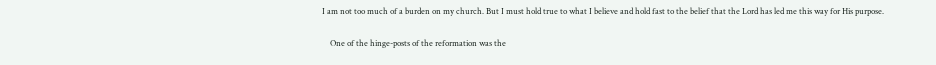I am not too much of a burden on my church. But I must hold true to what I believe and hold fast to the belief that the Lord has led me this way for His purpose.

    One of the hinge-posts of the reformation was the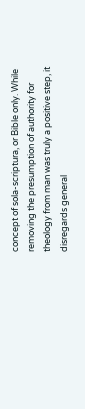concept of sola-scriptura, or Bible only. While removing the presumption of authority for theology from man was truly a positive step, it disregards general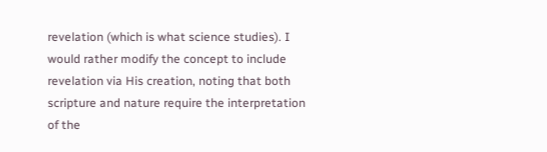revelation (which is what science studies). I would rather modify the concept to include revelation via His creation, noting that both scripture and nature require the interpretation of the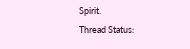Spirit.
Thread Status: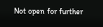Not open for further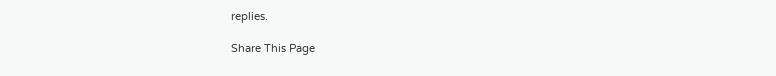replies.

Share This Page